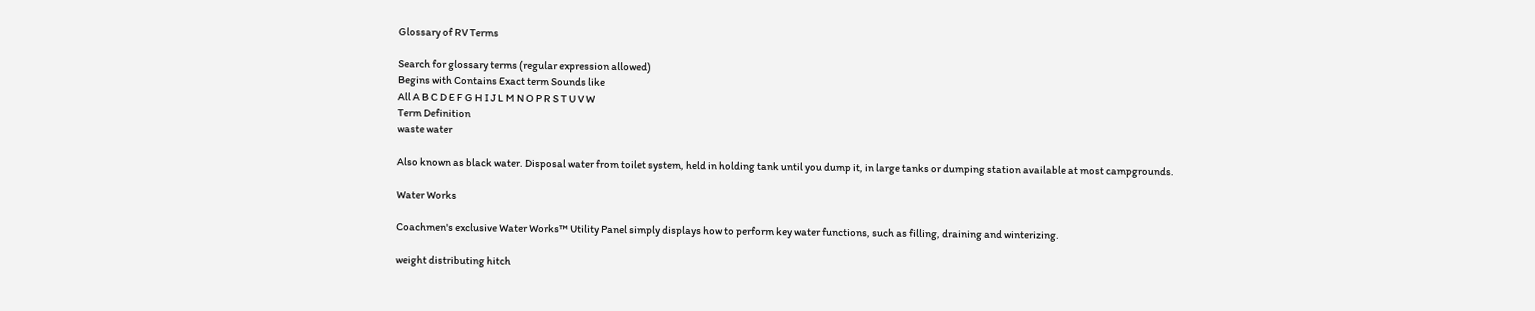Glossary of RV Terms

Search for glossary terms (regular expression allowed)
Begins with Contains Exact term Sounds like
All A B C D E F G H I J L M N O P R S T U V W
Term Definition
waste water

Also known as black water. Disposal water from toilet system, held in holding tank until you dump it, in large tanks or dumping station available at most campgrounds.

Water Works

Coachmen's exclusive Water Works™ Utility Panel simply displays how to perform key water functions, such as filling, draining and winterizing.

weight distributing hitch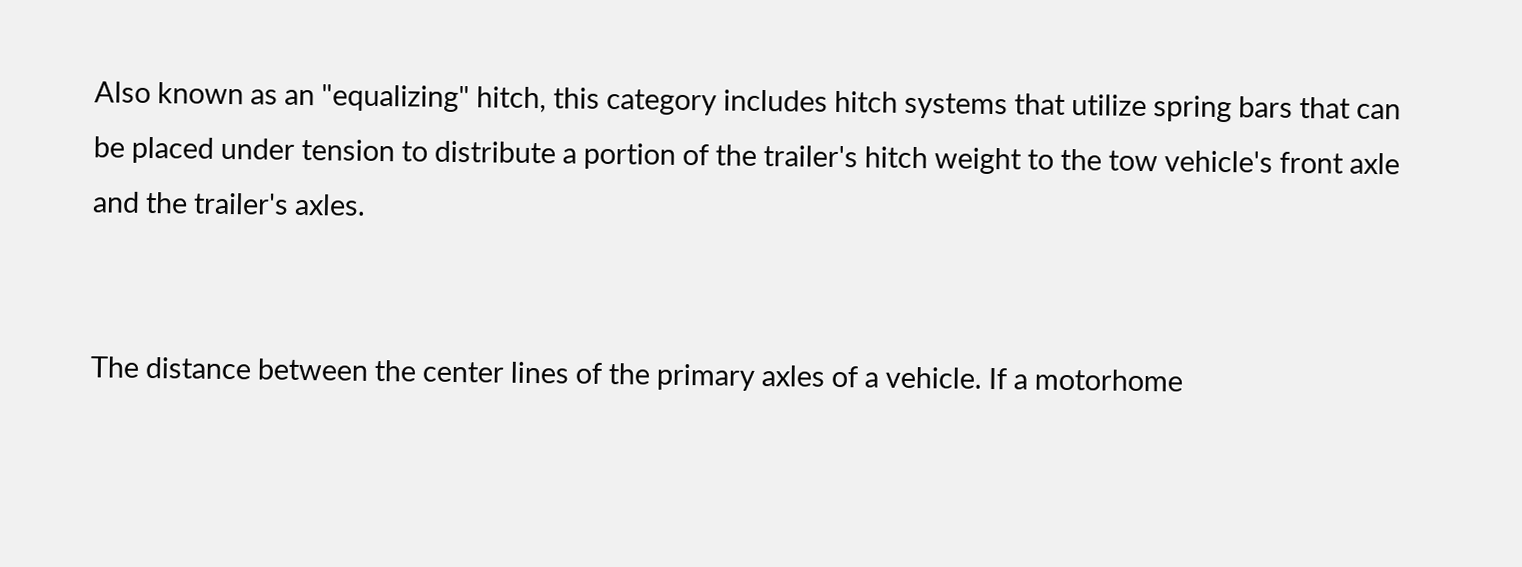Also known as an "equalizing" hitch, this category includes hitch systems that utilize spring bars that can be placed under tension to distribute a portion of the trailer's hitch weight to the tow vehicle's front axle and the trailer's axles.


The distance between the center lines of the primary axles of a vehicle. If a motorhome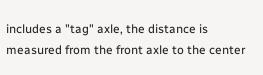includes a "tag" axle, the distance is measured from the front axle to the center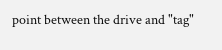point between the drive and "tag"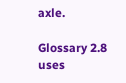axle.

Glossary 2.8 uses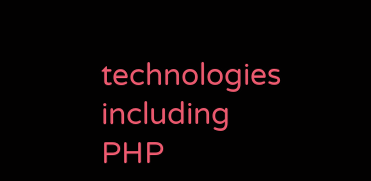technologies including PHP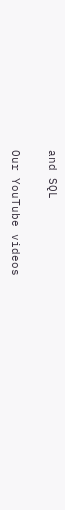and SQL

Our YouTube videos